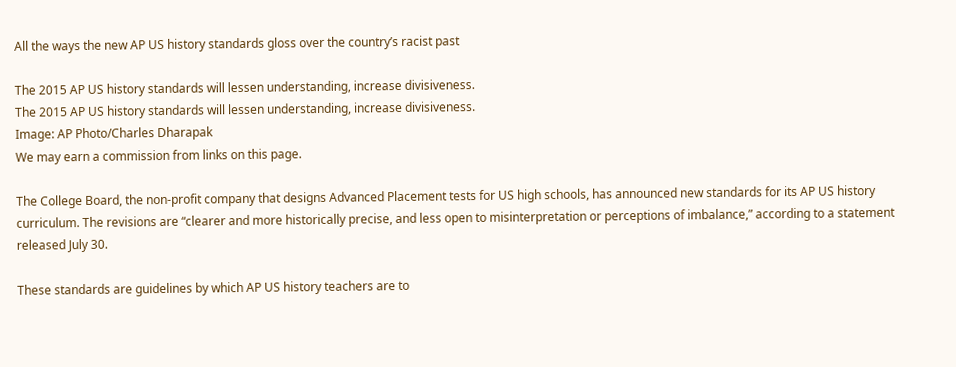All the ways the new AP US history standards gloss over the country’s racist past

The 2015 AP US history standards will lessen understanding, increase divisiveness.
The 2015 AP US history standards will lessen understanding, increase divisiveness.
Image: AP Photo/Charles Dharapak
We may earn a commission from links on this page.

The College Board, the non-profit company that designs Advanced Placement tests for US high schools, has announced new standards for its AP US history curriculum. The revisions are “clearer and more historically precise, and less open to misinterpretation or perceptions of imbalance,” according to a statement released July 30.

These standards are guidelines by which AP US history teachers are to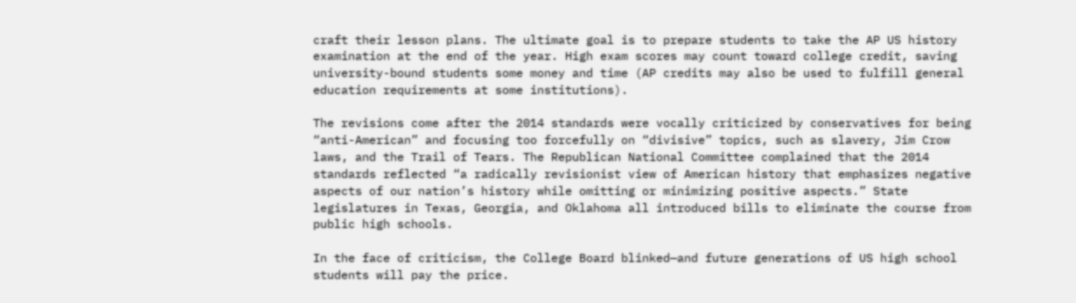craft their lesson plans. The ultimate goal is to prepare students to take the AP US history examination at the end of the year. High exam scores may count toward college credit, saving university-bound students some money and time (AP credits may also be used to fulfill general education requirements at some institutions).

The revisions come after the 2014 standards were vocally criticized by conservatives for being “anti-American” and focusing too forcefully on “divisive” topics, such as slavery, Jim Crow laws, and the Trail of Tears. The Republican National Committee complained that the 2014 standards reflected “a radically revisionist view of American history that emphasizes negative aspects of our nation’s history while omitting or minimizing positive aspects.” State legislatures in Texas, Georgia, and Oklahoma all introduced bills to eliminate the course from public high schools.

In the face of criticism, the College Board blinked—and future generations of US high school students will pay the price.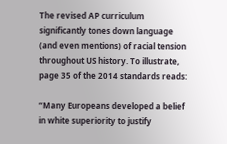The revised AP curriculum significantly tones down language (and even mentions) of racial tension throughout US history. To illustrate, page 35 of the 2014 standards reads:

“Many Europeans developed a belief in white superiority to justify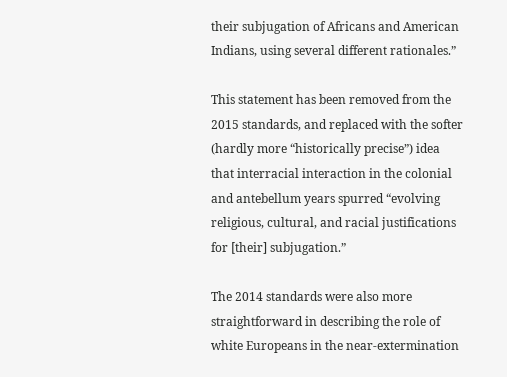their subjugation of Africans and American Indians, using several different rationales.”

This statement has been removed from the 2015 standards, and replaced with the softer (hardly more “historically precise”) idea that interracial interaction in the colonial and antebellum years spurred “evolving religious, cultural, and racial justifications for [their] subjugation.”

The 2014 standards were also more straightforward in describing the role of white Europeans in the near-extermination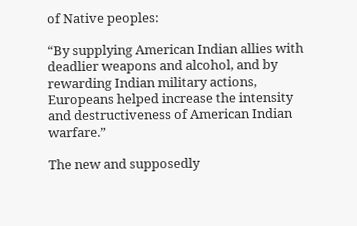of Native peoples:

“By supplying American Indian allies with deadlier weapons and alcohol, and by rewarding Indian military actions, Europeans helped increase the intensity and destructiveness of American Indian warfare.”

The new and supposedly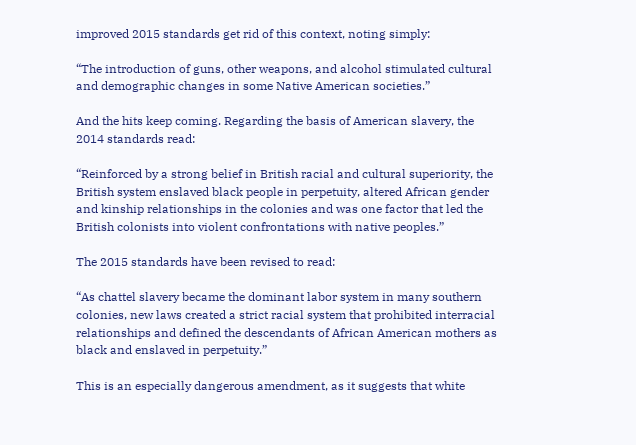improved 2015 standards get rid of this context, noting simply:

“The introduction of guns, other weapons, and alcohol stimulated cultural and demographic changes in some Native American societies.”

And the hits keep coming. Regarding the basis of American slavery, the 2014 standards read:

“Reinforced by a strong belief in British racial and cultural superiority, the British system enslaved black people in perpetuity, altered African gender and kinship relationships in the colonies and was one factor that led the British colonists into violent confrontations with native peoples.”

The 2015 standards have been revised to read:

“As chattel slavery became the dominant labor system in many southern colonies, new laws created a strict racial system that prohibited interracial relationships and defined the descendants of African American mothers as black and enslaved in perpetuity.”

This is an especially dangerous amendment, as it suggests that white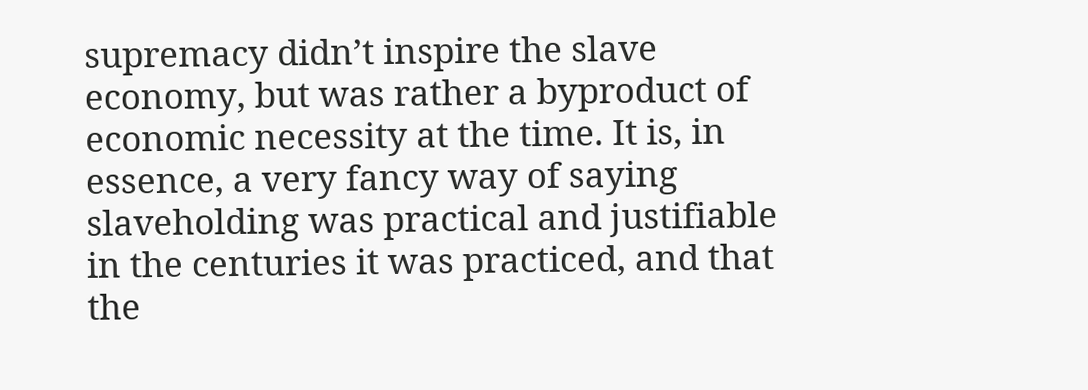supremacy didn’t inspire the slave economy, but was rather a byproduct of economic necessity at the time. It is, in essence, a very fancy way of saying slaveholding was practical and justifiable in the centuries it was practiced, and that the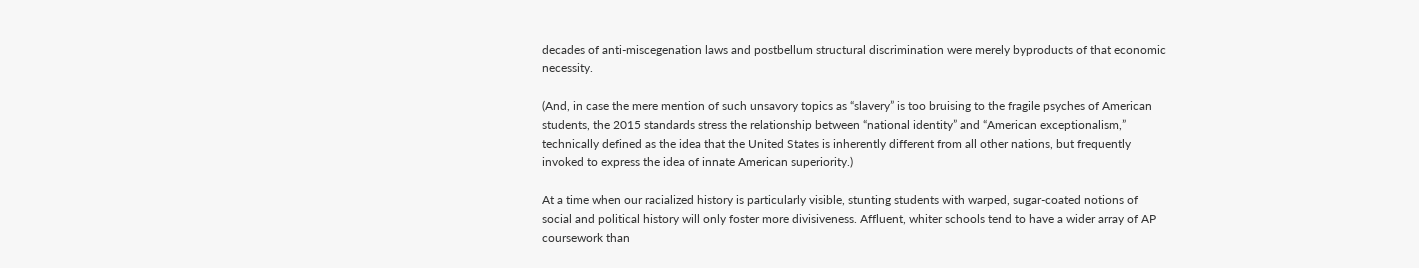decades of anti-miscegenation laws and postbellum structural discrimination were merely byproducts of that economic necessity.

(And, in case the mere mention of such unsavory topics as “slavery” is too bruising to the fragile psyches of American students, the 2015 standards stress the relationship between “national identity” and “American exceptionalism,” technically defined as the idea that the United States is inherently different from all other nations, but frequently invoked to express the idea of innate American superiority.)

At a time when our racialized history is particularly visible, stunting students with warped, sugar-coated notions of social and political history will only foster more divisiveness. Affluent, whiter schools tend to have a wider array of AP coursework than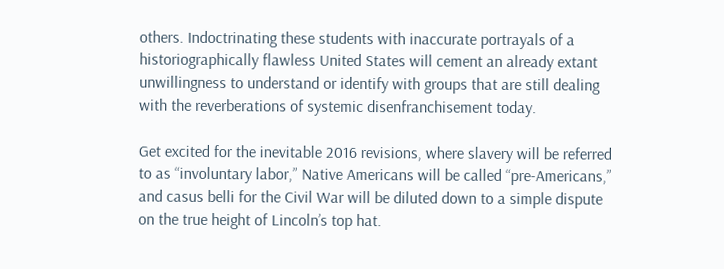others. Indoctrinating these students with inaccurate portrayals of a historiographically flawless United States will cement an already extant unwillingness to understand or identify with groups that are still dealing with the reverberations of systemic disenfranchisement today.

Get excited for the inevitable 2016 revisions, where slavery will be referred to as “involuntary labor,” Native Americans will be called “pre-Americans,” and casus belli for the Civil War will be diluted down to a simple dispute on the true height of Lincoln’s top hat.